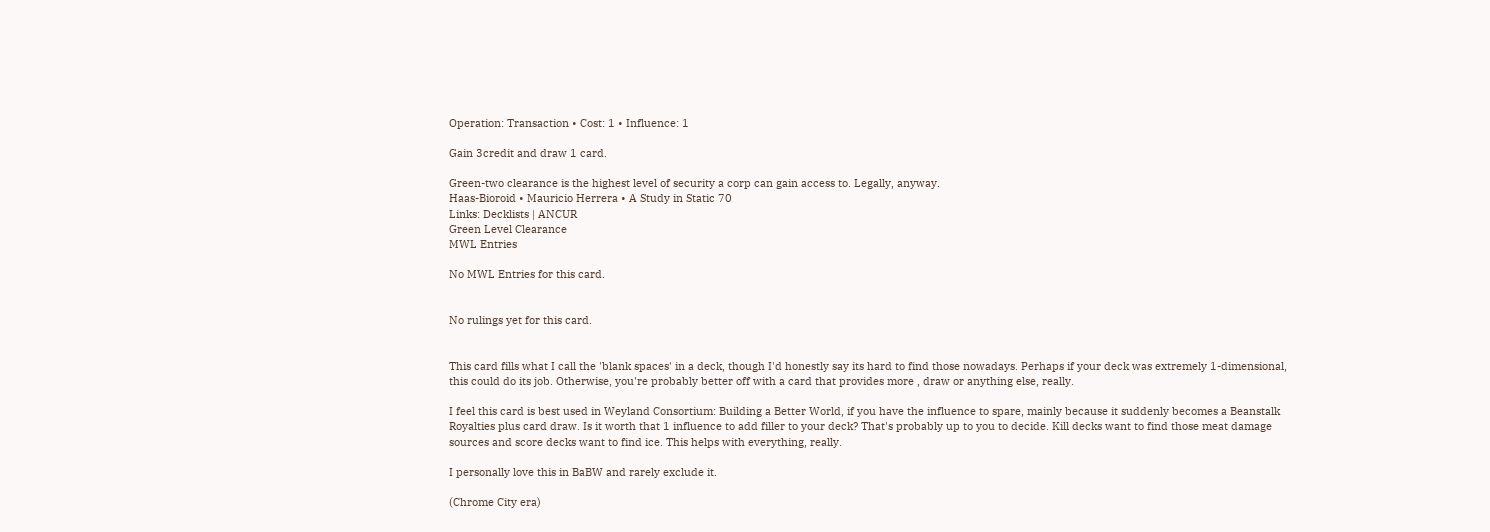Operation: Transaction • Cost: 1 • Influence: 1

Gain 3credit and draw 1 card.

Green-two clearance is the highest level of security a corp can gain access to. Legally, anyway.
Haas-Bioroid • Mauricio Herrera • A Study in Static 70
Links: Decklists | ANCUR
Green Level Clearance
MWL Entries

No MWL Entries for this card.


No rulings yet for this card.


This card fills what I call the 'blank spaces' in a deck, though I'd honestly say its hard to find those nowadays. Perhaps if your deck was extremely 1-dimensional, this could do its job. Otherwise, you're probably better off with a card that provides more , draw or anything else, really.

I feel this card is best used in Weyland Consortium: Building a Better World, if you have the influence to spare, mainly because it suddenly becomes a Beanstalk Royalties plus card draw. Is it worth that 1 influence to add filler to your deck? That's probably up to you to decide. Kill decks want to find those meat damage sources and score decks want to find ice. This helps with everything, really.

I personally love this in BaBW and rarely exclude it.

(Chrome City era)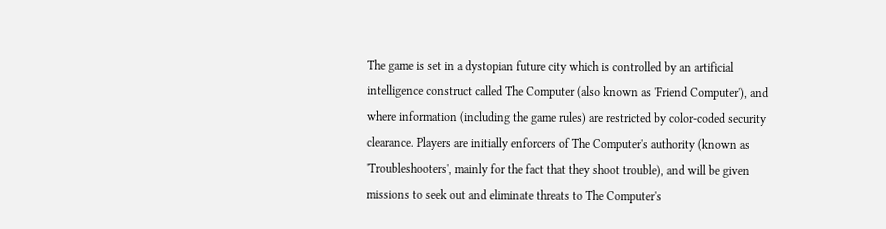The game is set in a dystopian future city which is controlled by an artificial intelligence construct called The Computer (also known as 'Friend Computer'), and where information (including the game rules) are restricted by color-coded security clearance. Players are initially enforcers of The Computer's authority (known as 'Troubleshooters', mainly for the fact that they shoot trouble), and will be given missions to seek out and eliminate threats to The Computer's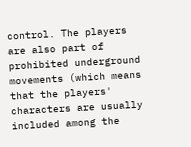control. The players are also part of prohibited underground movements (which means that the players' characters are usually included among the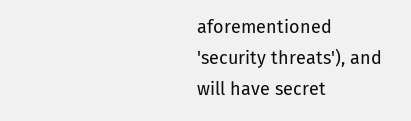aforementioned 'security threats'), and will have secret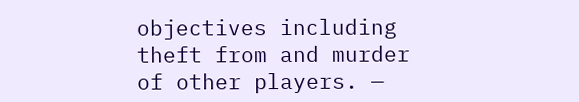objectives including theft from and murder of other players. —